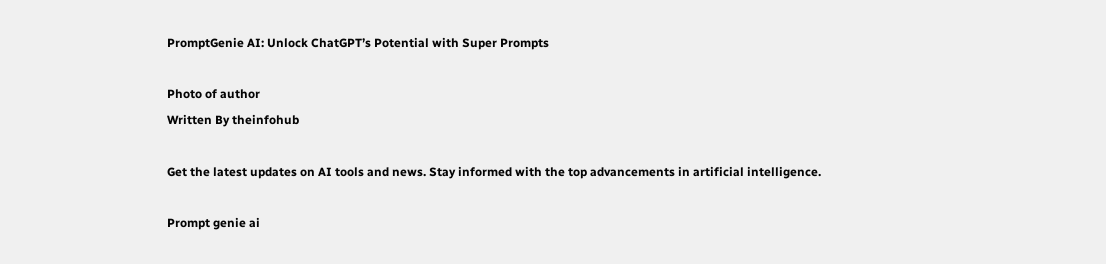PromptGenie AI: Unlock ChatGPT’s Potential with Super Prompts

Photo of author
Written By theinfohub

Get the latest updates on AI tools and news. Stay informed with the top advancements in artificial intelligence.

Prompt genie ai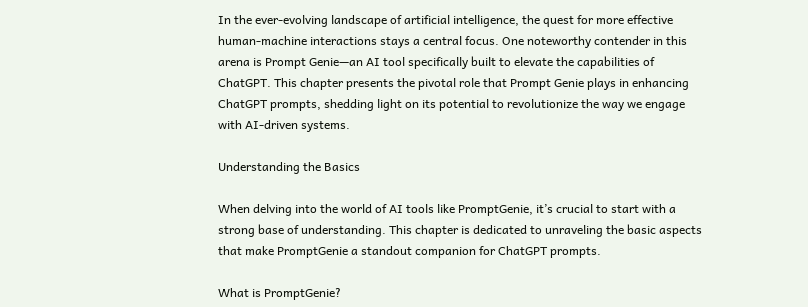In the ever-evolving landscape of artificial intelligence, the quest for more effective human-machine interactions stays a central focus. One noteworthy contender in this arena is Prompt Genie—an AI tool specifically built to elevate the capabilities of ChatGPT. This chapter presents the pivotal role that Prompt Genie plays in enhancing ChatGPT prompts, shedding light on its potential to revolutionize the way we engage with AI-driven systems.

Understanding the Basics

When delving into the world of AI tools like PromptGenie, it’s crucial to start with a strong base of understanding. This chapter is dedicated to unraveling the basic aspects that make PromptGenie a standout companion for ChatGPT prompts.

What is PromptGenie?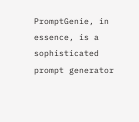PromptGenie, in essence, is a sophisticated prompt generator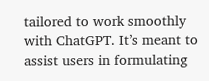tailored to work smoothly with ChatGPT. It’s meant to assist users in formulating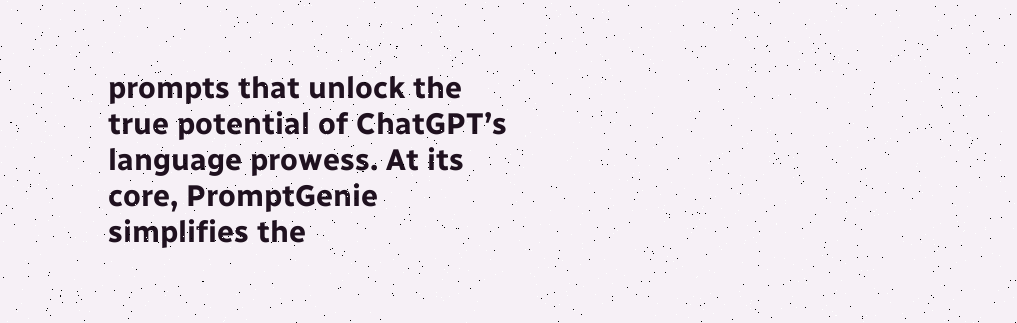prompts that unlock the true potential of ChatGPT’s language prowess. At its core, PromptGenie simplifies the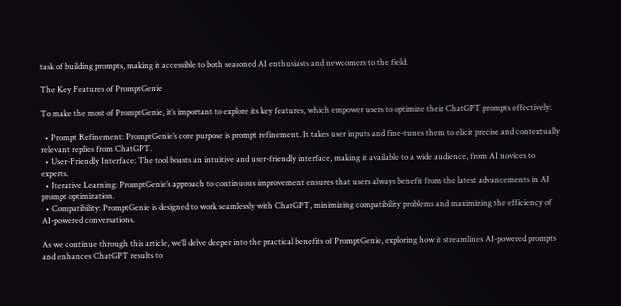task of building prompts, making it accessible to both seasoned AI enthusiasts and newcomers to the field.

The Key Features of PromptGenie

To make the most of PromptGenie, it’s important to explore its key features, which empower users to optimize their ChatGPT prompts effectively:

  • Prompt Refinement: PromptGenie’s core purpose is prompt refinement. It takes user inputs and fine-tunes them to elicit precise and contextually relevant replies from ChatGPT.
  • User-Friendly Interface: The tool boasts an intuitive and user-friendly interface, making it available to a wide audience, from AI novices to experts.
  • Iterative Learning: PromptGenie’s approach to continuous improvement ensures that users always benefit from the latest advancements in AI prompt optimization.
  • Compatibility: PromptGenie is designed to work seamlessly with ChatGPT, minimizing compatibility problems and maximizing the efficiency of AI-powered conversations.

As we continue through this article, we’ll delve deeper into the practical benefits of PromptGenie, exploring how it streamlines AI-powered prompts and enhances ChatGPT results to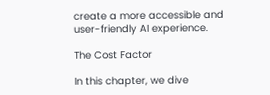create a more accessible and user-friendly AI experience.

The Cost Factor

In this chapter, we dive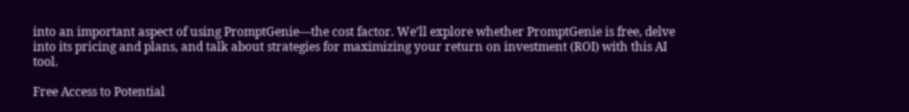into an important aspect of using PromptGenie—the cost factor. We’ll explore whether PromptGenie is free, delve into its pricing and plans, and talk about strategies for maximizing your return on investment (ROI) with this AI tool.

Free Access to Potential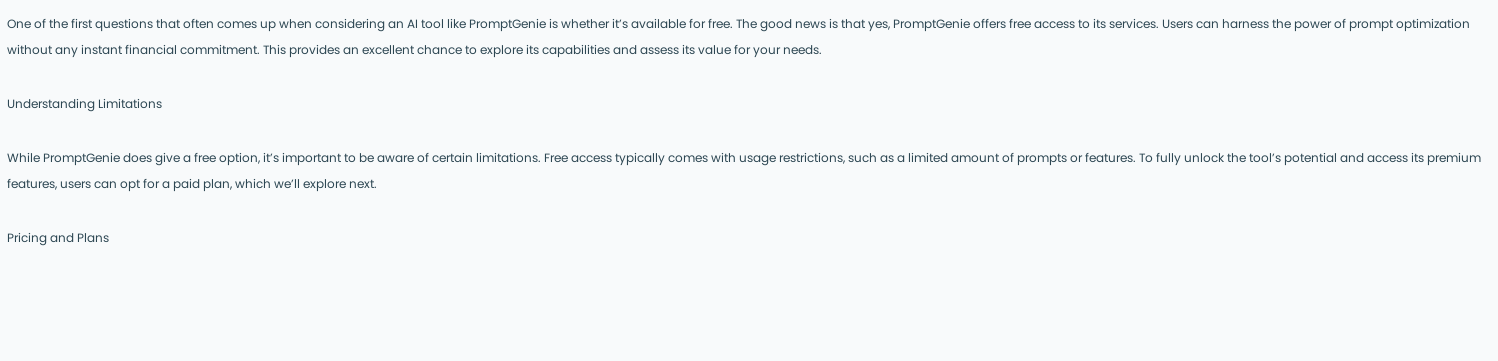One of the first questions that often comes up when considering an AI tool like PromptGenie is whether it’s available for free. The good news is that yes, PromptGenie offers free access to its services. Users can harness the power of prompt optimization without any instant financial commitment. This provides an excellent chance to explore its capabilities and assess its value for your needs.

Understanding Limitations

While PromptGenie does give a free option, it’s important to be aware of certain limitations. Free access typically comes with usage restrictions, such as a limited amount of prompts or features. To fully unlock the tool’s potential and access its premium features, users can opt for a paid plan, which we’ll explore next.

Pricing and Plans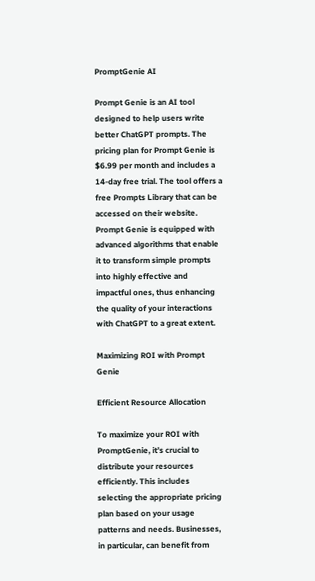PromptGenie AI

Prompt Genie is an AI tool designed to help users write better ChatGPT prompts. The pricing plan for Prompt Genie is $6.99 per month and includes a 14-day free trial. The tool offers a free Prompts Library that can be accessed on their website. Prompt Genie is equipped with advanced algorithms that enable it to transform simple prompts into highly effective and impactful ones, thus enhancing the quality of your interactions with ChatGPT to a great extent.

Maximizing ROI with Prompt Genie

Efficient Resource Allocation

To maximize your ROI with PromptGenie, it’s crucial to distribute your resources efficiently. This includes selecting the appropriate pricing plan based on your usage patterns and needs. Businesses, in particular, can benefit from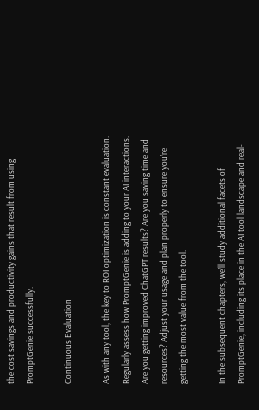the cost savings and productivity gains that result from using PromptGenie successfully.

Continuous Evaluation

As with any tool, the key to ROI optimization is constant evaluation. Regularly assess how PromptGenie is adding to your AI interactions. Are you getting improved ChatGPT results? Are you saving time and resources? Adjust your usage and plan properly to ensure you’re getting the most value from the tool.

In the subsequent chapters, we’ll study additional facets of PromptGenie, including its place in the AI tool landscape and real-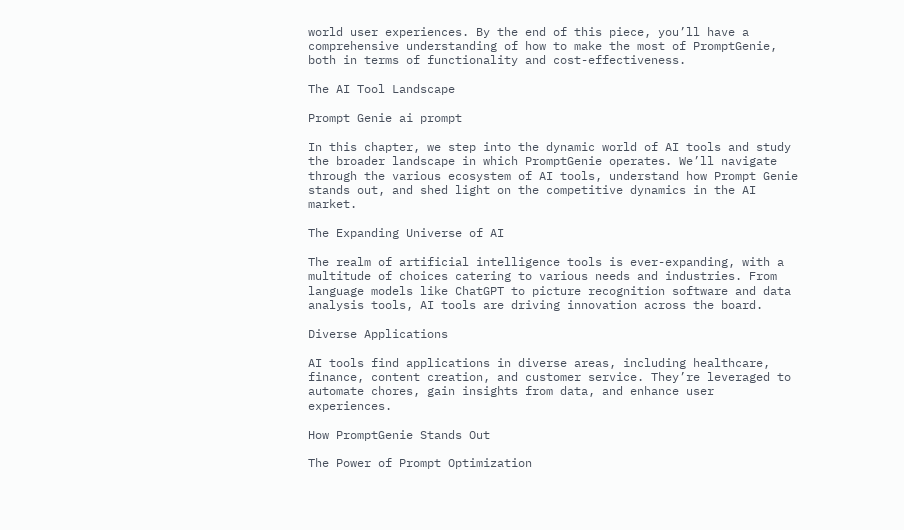world user experiences. By the end of this piece, you’ll have a comprehensive understanding of how to make the most of PromptGenie, both in terms of functionality and cost-effectiveness.

The AI Tool Landscape

Prompt Genie ai prompt

In this chapter, we step into the dynamic world of AI tools and study the broader landscape in which PromptGenie operates. We’ll navigate through the various ecosystem of AI tools, understand how Prompt Genie stands out, and shed light on the competitive dynamics in the AI market.

The Expanding Universe of AI

The realm of artificial intelligence tools is ever-expanding, with a multitude of choices catering to various needs and industries. From language models like ChatGPT to picture recognition software and data analysis tools, AI tools are driving innovation across the board.

Diverse Applications

AI tools find applications in diverse areas, including healthcare, finance, content creation, and customer service. They’re leveraged to automate chores, gain insights from data, and enhance user experiences.

How PromptGenie Stands Out

The Power of Prompt Optimization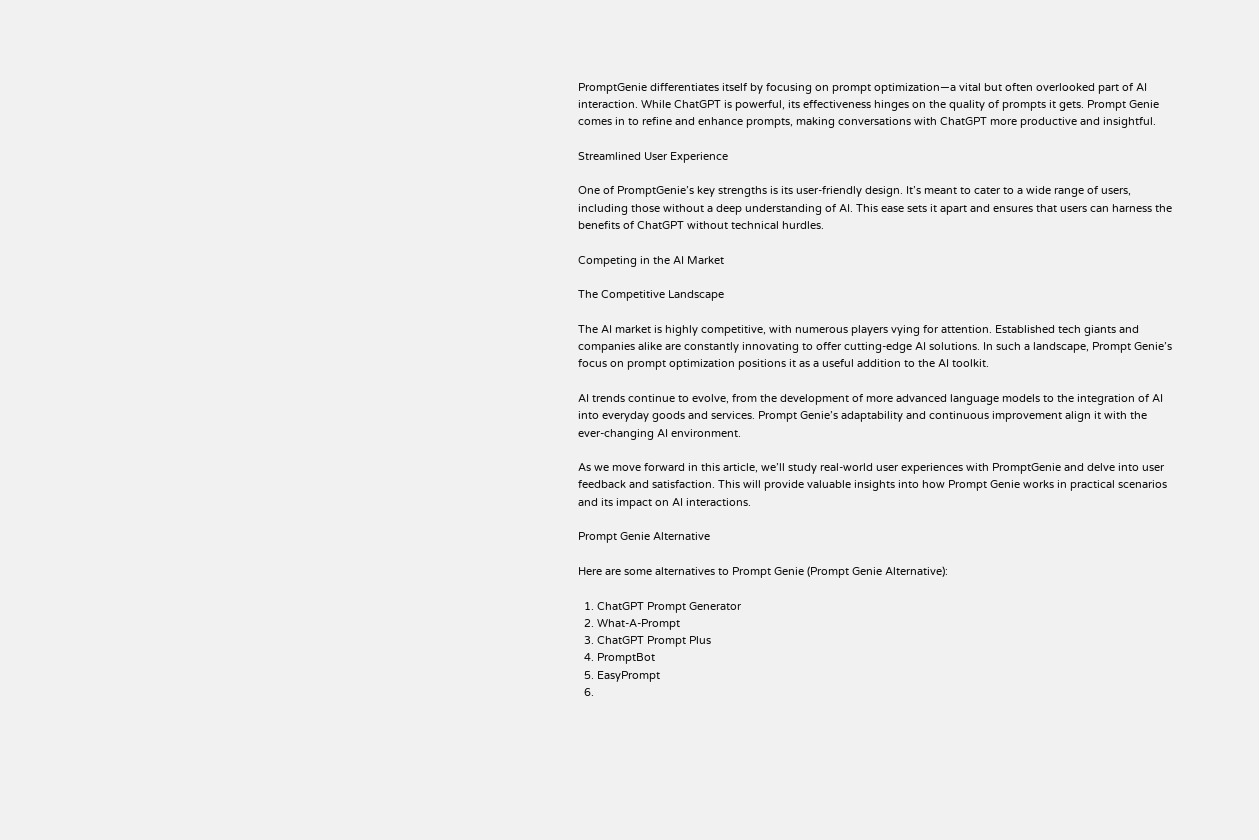PromptGenie differentiates itself by focusing on prompt optimization—a vital but often overlooked part of AI interaction. While ChatGPT is powerful, its effectiveness hinges on the quality of prompts it gets. Prompt Genie comes in to refine and enhance prompts, making conversations with ChatGPT more productive and insightful.

Streamlined User Experience

One of PromptGenie’s key strengths is its user-friendly design. It’s meant to cater to a wide range of users, including those without a deep understanding of AI. This ease sets it apart and ensures that users can harness the benefits of ChatGPT without technical hurdles.

Competing in the AI Market

The Competitive Landscape

The AI market is highly competitive, with numerous players vying for attention. Established tech giants and companies alike are constantly innovating to offer cutting-edge AI solutions. In such a landscape, Prompt Genie’s focus on prompt optimization positions it as a useful addition to the AI toolkit.

AI trends continue to evolve, from the development of more advanced language models to the integration of AI into everyday goods and services. Prompt Genie’s adaptability and continuous improvement align it with the ever-changing AI environment.

As we move forward in this article, we’ll study real-world user experiences with PromptGenie and delve into user feedback and satisfaction. This will provide valuable insights into how Prompt Genie works in practical scenarios and its impact on AI interactions.

Prompt Genie Alternative

Here are some alternatives to Prompt Genie (Prompt Genie Alternative):

  1. ChatGPT Prompt Generator
  2. What-A-Prompt
  3. ChatGPT Prompt Plus
  4. PromptBot
  5. EasyPrompt
  6.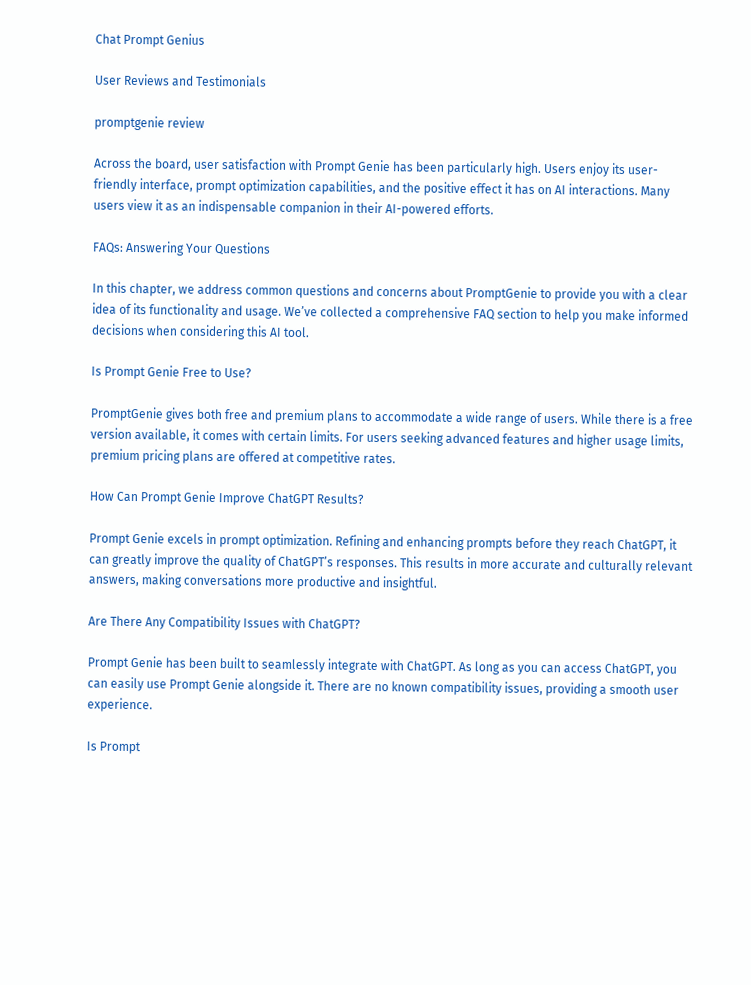Chat Prompt Genius

User Reviews and Testimonials

promptgenie review

Across the board, user satisfaction with Prompt Genie has been particularly high. Users enjoy its user-friendly interface, prompt optimization capabilities, and the positive effect it has on AI interactions. Many users view it as an indispensable companion in their AI-powered efforts.

FAQs: Answering Your Questions

In this chapter, we address common questions and concerns about PromptGenie to provide you with a clear idea of its functionality and usage. We’ve collected a comprehensive FAQ section to help you make informed decisions when considering this AI tool.

Is Prompt Genie Free to Use?

PromptGenie gives both free and premium plans to accommodate a wide range of users. While there is a free version available, it comes with certain limits. For users seeking advanced features and higher usage limits, premium pricing plans are offered at competitive rates.

How Can Prompt Genie Improve ChatGPT Results?

Prompt Genie excels in prompt optimization. Refining and enhancing prompts before they reach ChatGPT, it can greatly improve the quality of ChatGPT’s responses. This results in more accurate and culturally relevant answers, making conversations more productive and insightful.

Are There Any Compatibility Issues with ChatGPT?

Prompt Genie has been built to seamlessly integrate with ChatGPT. As long as you can access ChatGPT, you can easily use Prompt Genie alongside it. There are no known compatibility issues, providing a smooth user experience.

Is Prompt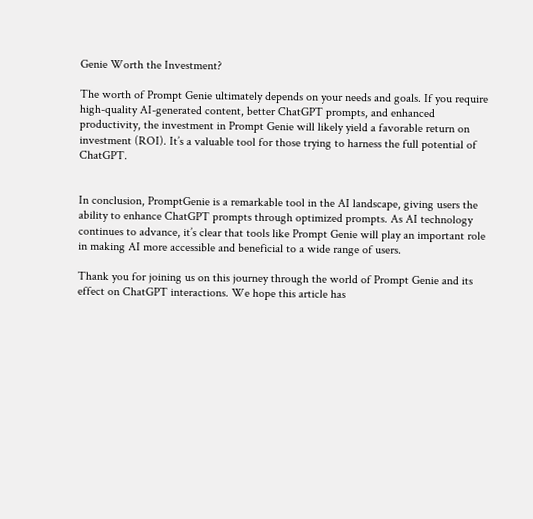Genie Worth the Investment?

The worth of Prompt Genie ultimately depends on your needs and goals. If you require high-quality AI-generated content, better ChatGPT prompts, and enhanced productivity, the investment in Prompt Genie will likely yield a favorable return on investment (ROI). It’s a valuable tool for those trying to harness the full potential of ChatGPT.


In conclusion, PromptGenie is a remarkable tool in the AI landscape, giving users the ability to enhance ChatGPT prompts through optimized prompts. As AI technology continues to advance, it’s clear that tools like Prompt Genie will play an important role in making AI more accessible and beneficial to a wide range of users.

Thank you for joining us on this journey through the world of Prompt Genie and its effect on ChatGPT interactions. We hope this article has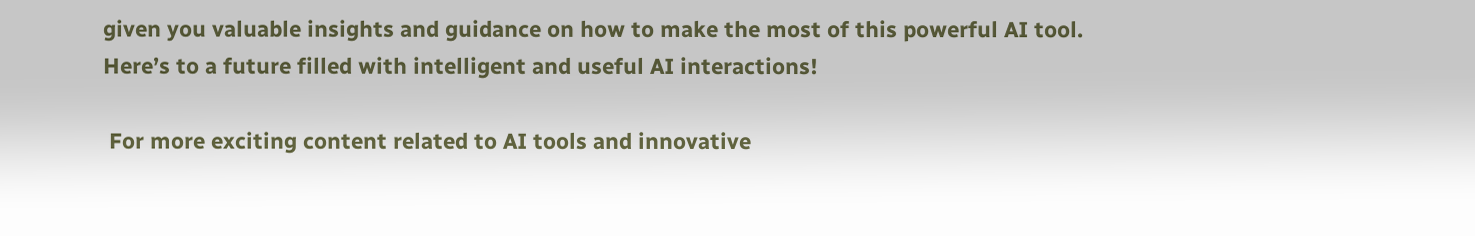given you valuable insights and guidance on how to make the most of this powerful AI tool. Here’s to a future filled with intelligent and useful AI interactions!

 For more exciting content related to AI tools and innovative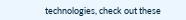technologies, check out these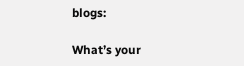blogs:

What’s your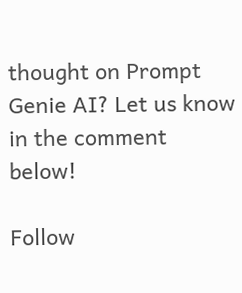thought on Prompt Genie AI? Let us know in the comment below!

Follow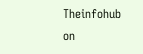Theinfohub on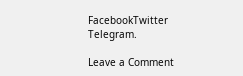FacebookTwitter Telegram.

Leave a Comment